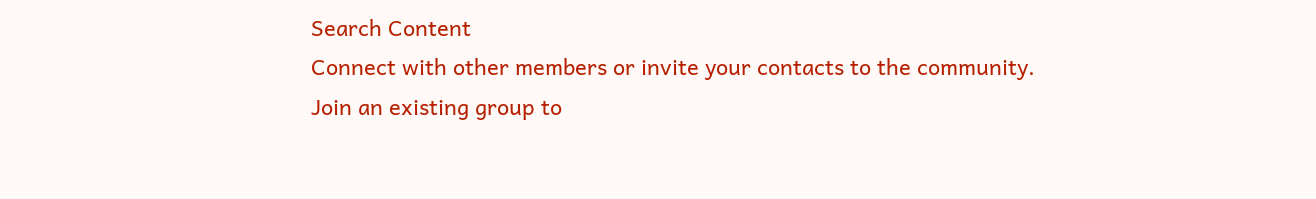Search Content
Connect with other members or invite your contacts to the community.
Join an existing group to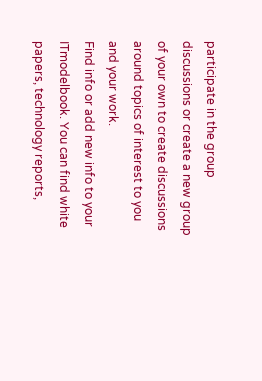participate in the group discussions or create a new group of your own to create discussions around topics of interest to you and your work.
Find info or add new info to your ITmodelbook. You can find white papers, technology reports,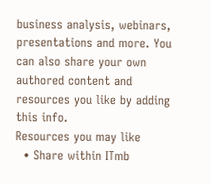business analysis, webinars, presentations and more. You can also share your own authored content and resources you like by adding this info.
Resources you may like
  • Share within ITmb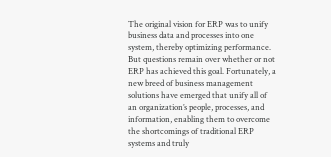The original vision for ERP was to unify business data and processes into one system, thereby optimizing performance. But questions remain over whether or not ERP has achieved this goal. Fortunately, a new breed of business management solutions have emerged that unify all of an organization’s people, processes, and information, enabling them to overcome the shortcomings of traditional ERP systems and truly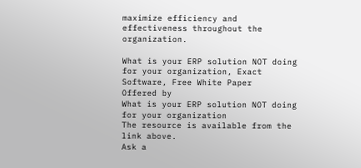maximize efficiency and effectiveness throughout the organization.

What is your ERP solution NOT doing for your organization, Exact Software, Free White Paper
Offered by
What is your ERP solution NOT doing for your organization
The resource is available from the link above.
Ask a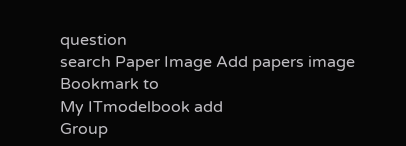question
search Paper Image Add papers image
Bookmark to
My ITmodelbook add
Group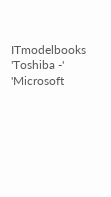ITmodelbooks
'Toshiba -'
'Microsoft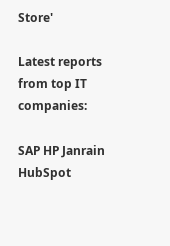Store'

Latest reports from top IT companies:

SAP HP Janrain HubSpot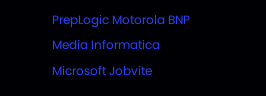PrepLogic Motorola BNP Media Informatica Microsoft Jobvite